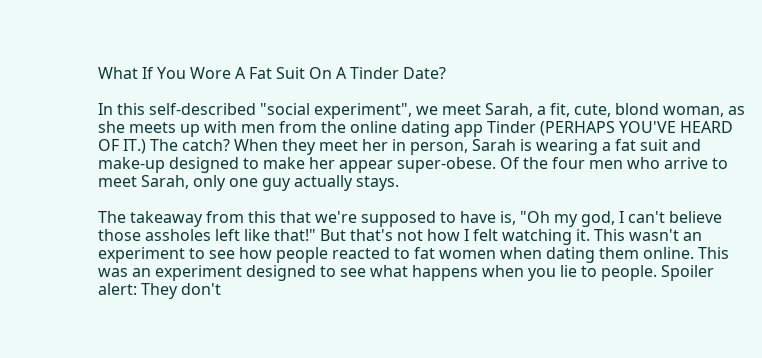What If You Wore A Fat Suit On A Tinder Date?

In this self-described "social experiment", we meet Sarah, a fit, cute, blond woman, as she meets up with men from the online dating app Tinder (PERHAPS YOU'VE HEARD OF IT.) The catch? When they meet her in person, Sarah is wearing a fat suit and make-up designed to make her appear super-obese. Of the four men who arrive to meet Sarah, only one guy actually stays.

The takeaway from this that we're supposed to have is, "Oh my god, I can't believe those assholes left like that!" But that's not how I felt watching it. This wasn't an experiment to see how people reacted to fat women when dating them online. This was an experiment designed to see what happens when you lie to people. Spoiler alert: They don't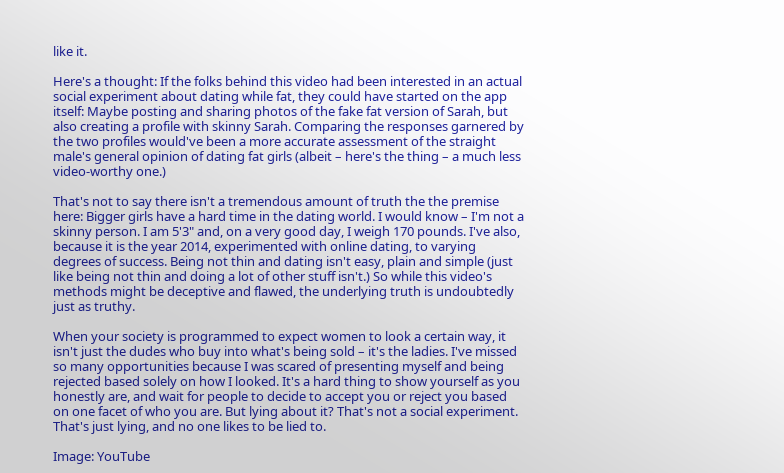like it.

Here's a thought: If the folks behind this video had been interested in an actual social experiment about dating while fat, they could have started on the app itself: Maybe posting and sharing photos of the fake fat version of Sarah, but also creating a profile with skinny Sarah. Comparing the responses garnered by the two profiles would've been a more accurate assessment of the straight male's general opinion of dating fat girls (albeit – here's the thing – a much less video-worthy one.)

That's not to say there isn't a tremendous amount of truth the the premise here: Bigger girls have a hard time in the dating world. I would know – I'm not a skinny person. I am 5'3" and, on a very good day, I weigh 170 pounds. I've also, because it is the year 2014, experimented with online dating, to varying degrees of success. Being not thin and dating isn't easy, plain and simple (just like being not thin and doing a lot of other stuff isn't.) So while this video's methods might be deceptive and flawed, the underlying truth is undoubtedly just as truthy.

When your society is programmed to expect women to look a certain way, it isn't just the dudes who buy into what's being sold – it's the ladies. I've missed so many opportunities because I was scared of presenting myself and being rejected based solely on how I looked. It's a hard thing to show yourself as you honestly are, and wait for people to decide to accept you or reject you based on one facet of who you are. But lying about it? That's not a social experiment. That's just lying, and no one likes to be lied to.

Image: YouTube